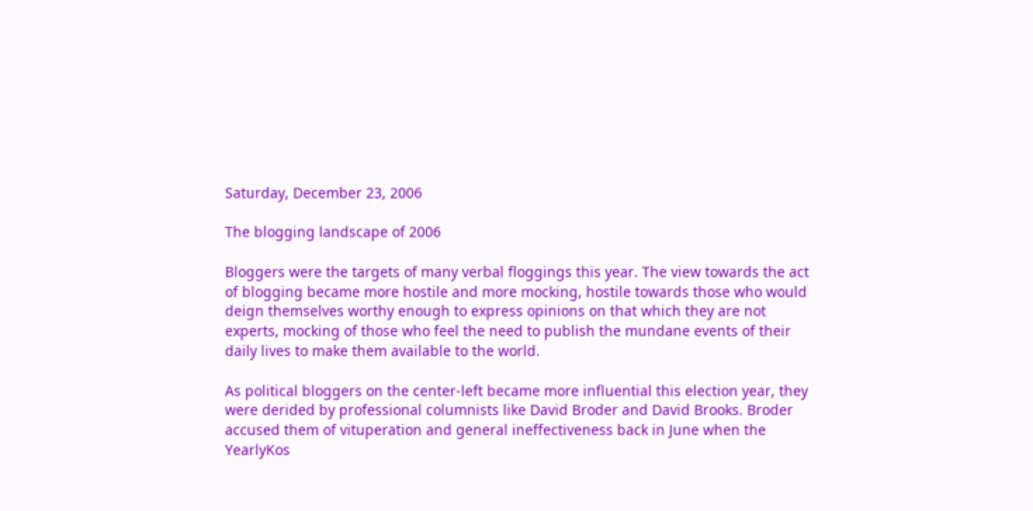Saturday, December 23, 2006

The blogging landscape of 2006

Bloggers were the targets of many verbal floggings this year. The view towards the act of blogging became more hostile and more mocking, hostile towards those who would deign themselves worthy enough to express opinions on that which they are not experts, mocking of those who feel the need to publish the mundane events of their daily lives to make them available to the world.

As political bloggers on the center-left became more influential this election year, they were derided by professional columnists like David Broder and David Brooks. Broder accused them of vituperation and general ineffectiveness back in June when the YearlyKos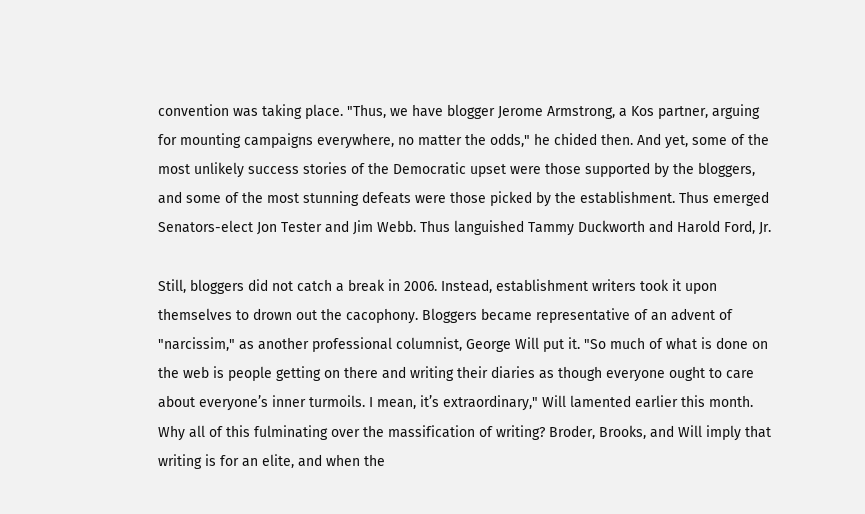convention was taking place. "Thus, we have blogger Jerome Armstrong, a Kos partner, arguing for mounting campaigns everywhere, no matter the odds," he chided then. And yet, some of the most unlikely success stories of the Democratic upset were those supported by the bloggers, and some of the most stunning defeats were those picked by the establishment. Thus emerged Senators-elect Jon Tester and Jim Webb. Thus languished Tammy Duckworth and Harold Ford, Jr.

Still, bloggers did not catch a break in 2006. Instead, establishment writers took it upon themselves to drown out the cacophony. Bloggers became representative of an advent of "narcissim," as another professional columnist, George Will put it. "So much of what is done on the web is people getting on there and writing their diaries as though everyone ought to care about everyone’s inner turmoils. I mean, it’s extraordinary," Will lamented earlier this month. Why all of this fulminating over the massification of writing? Broder, Brooks, and Will imply that writing is for an elite, and when the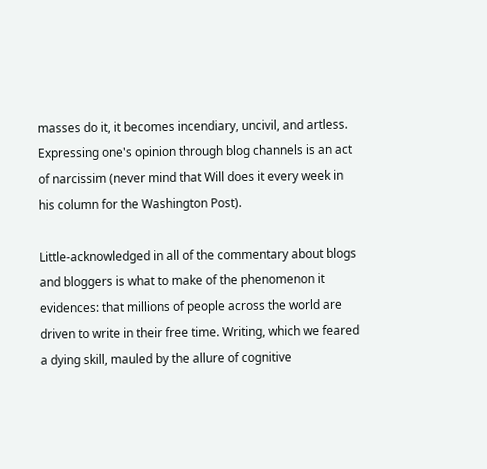masses do it, it becomes incendiary, uncivil, and artless. Expressing one's opinion through blog channels is an act of narcissim (never mind that Will does it every week in his column for the Washington Post).

Little-acknowledged in all of the commentary about blogs and bloggers is what to make of the phenomenon it evidences: that millions of people across the world are driven to write in their free time. Writing, which we feared a dying skill, mauled by the allure of cognitive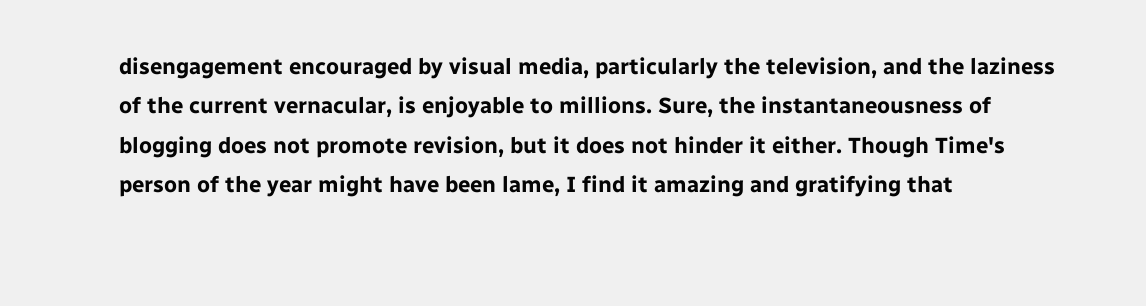disengagement encouraged by visual media, particularly the television, and the laziness of the current vernacular, is enjoyable to millions. Sure, the instantaneousness of blogging does not promote revision, but it does not hinder it either. Though Time's person of the year might have been lame, I find it amazing and gratifying that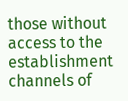those without access to the establishment channels of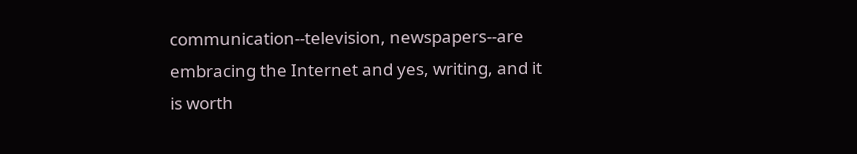communication--television, newspapers--are embracing the Internet and yes, writing, and it is worth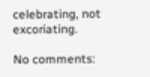celebrating, not excoriating.

No comments: